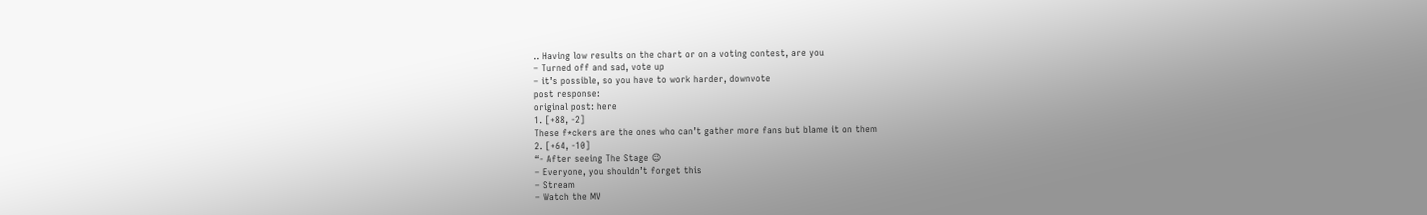.. Having low results on the chart or on a voting contest, are you
– Turned off and sad, vote up
– it’s possible, so you have to work harder, downvote
post response:
original post: here
1. [+88, -2]
These f*ckers are the ones who can’t gather more fans but blame it on them
2. [+64, -10]
“- After seeing The Stage 😉
– Everyone, you shouldn’t forget this
– Stream
– Watch the MV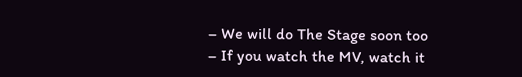– We will do The Stage soon too
– If you watch the MV, watch it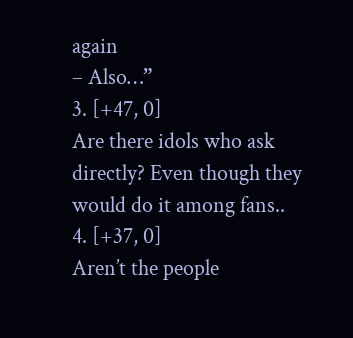again
– Also…”
3. [+47, 0]
Are there idols who ask directly? Even though they would do it among fans..
4. [+37, 0]
Aren’t the people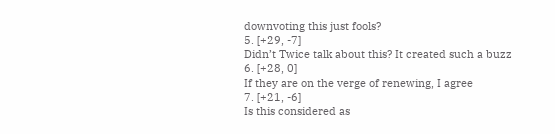downvoting this just fools?
5. [+29, -7]
Didn’t Twice talk about this? It created such a buzz
6. [+28, 0]
If they are on the verge of renewing, I agree
7. [+21, -6]
Is this considered as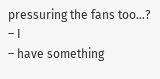pressuring the fans too…?
– I
– have something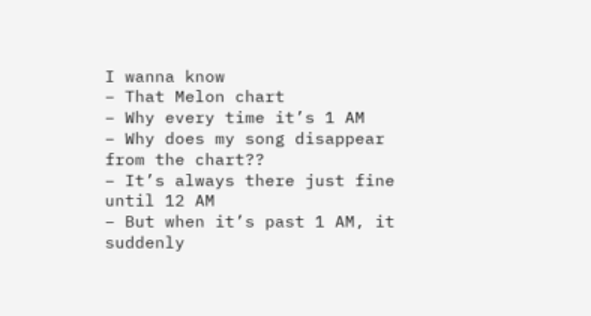I wanna know
– That Melon chart
– Why every time it’s 1 AM
– Why does my song disappear from the chart??
– It’s always there just fine until 12 AM
– But when it’s past 1 AM, it suddenly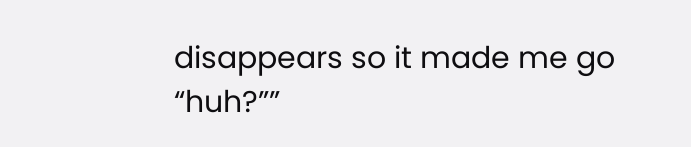disappears so it made me go “huh?””